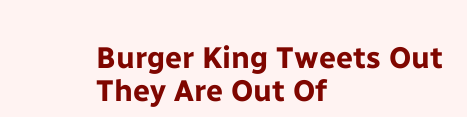Burger King Tweets Out They Are Out Of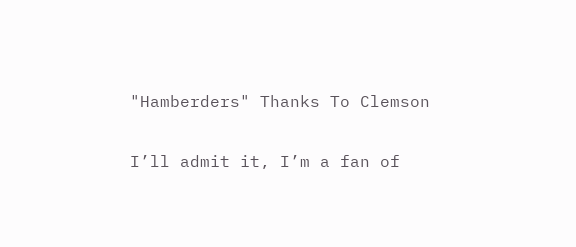"Hamberders" Thanks To Clemson

I’ll admit it, I’m a fan of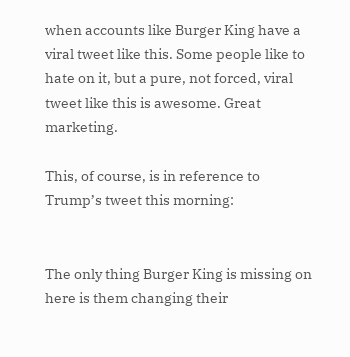when accounts like Burger King have a viral tweet like this. Some people like to hate on it, but a pure, not forced, viral tweet like this is awesome. Great marketing.

This, of course, is in reference to Trump’s tweet this morning:


The only thing Burger King is missing on here is them changing their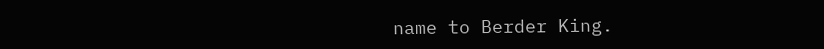name to Berder King.